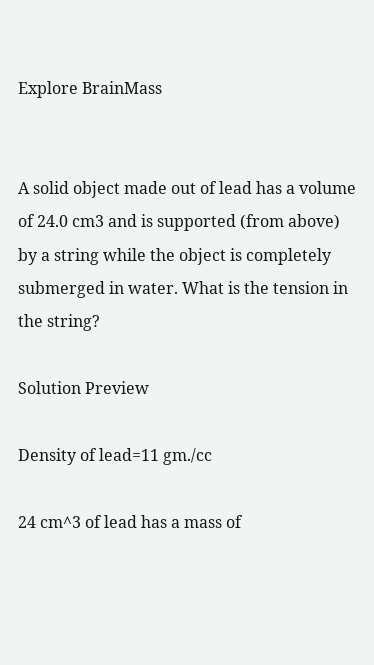Explore BrainMass


A solid object made out of lead has a volume of 24.0 cm3 and is supported (from above) by a string while the object is completely submerged in water. What is the tension in the string?

Solution Preview

Density of lead=11 gm./cc

24 cm^3 of lead has a mass of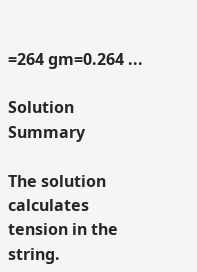=264 gm=0.264 ...

Solution Summary

The solution calculates tension in the string.